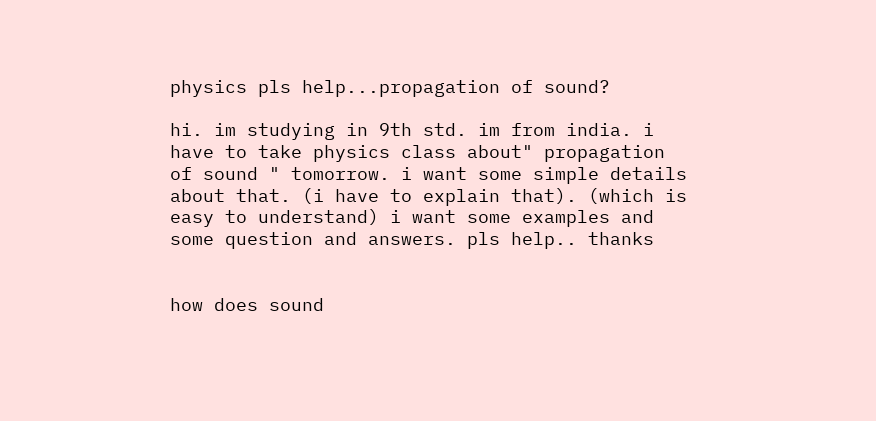physics pls help...propagation of sound?

hi. im studying in 9th std. im from india. i have to take physics class about" propagation of sound " tomorrow. i want some simple details about that. (i have to explain that). (which is easy to understand) i want some examples and some question and answers. pls help.. thanks


how does sound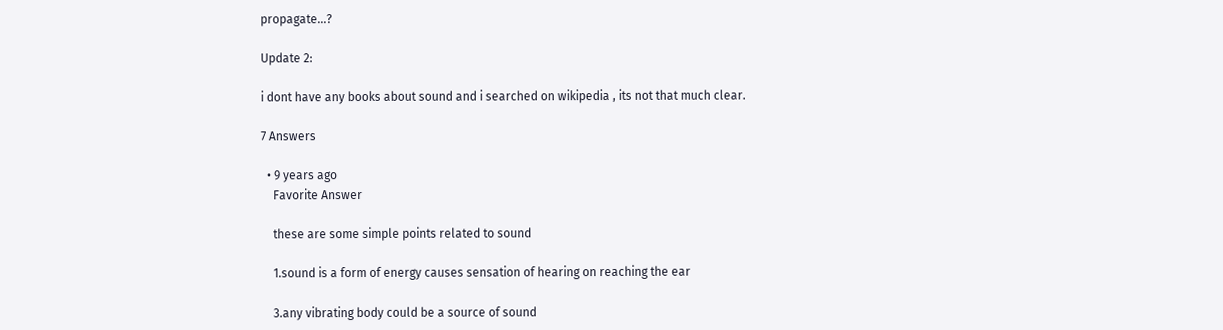propagate...?

Update 2:

i dont have any books about sound and i searched on wikipedia , its not that much clear.

7 Answers

  • 9 years ago
    Favorite Answer

    these are some simple points related to sound

    1.sound is a form of energy causes sensation of hearing on reaching the ear

    3.any vibrating body could be a source of sound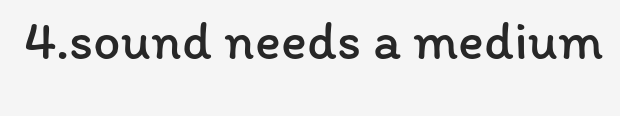4.sound needs a medium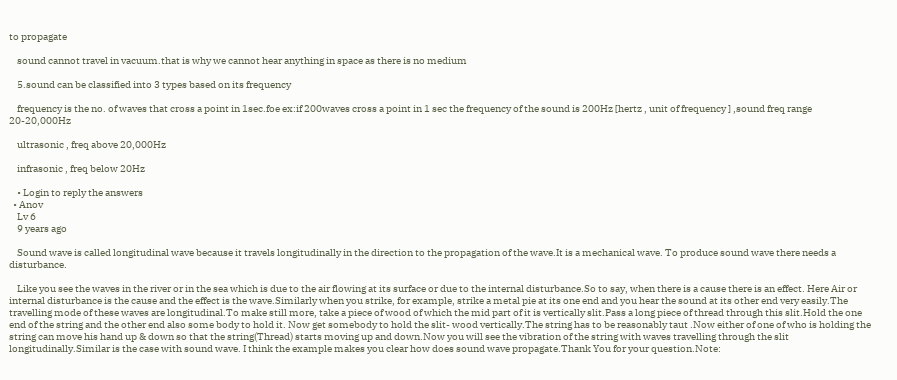to propagate

    sound cannot travel in vacuum.that is why we cannot hear anything in space as there is no medium

    5.sound can be classified into 3 types based on its frequency

    frequency is the no. of waves that cross a point in 1sec.foe ex:if 200waves cross a point in 1 sec the frequency of the sound is 200Hz [hertz , unit of frequency ] ,sound freq range 20-20,000Hz

    ultrasonic , freq above 20,000Hz

    infrasonic , freq below 20Hz

    • Login to reply the answers
  • Anov
    Lv 6
    9 years ago

    Sound wave is called longitudinal wave because it travels longitudinally in the direction to the propagation of the wave.It is a mechanical wave. To produce sound wave there needs a disturbance.

    Like you see the waves in the river or in the sea which is due to the air flowing at its surface or due to the internal disturbance.So to say, when there is a cause there is an effect. Here Air or internal disturbance is the cause and the effect is the wave.Similarly when you strike, for example, strike a metal pie at its one end and you hear the sound at its other end very easily.The travelling mode of these waves are longitudinal.To make still more, take a piece of wood of which the mid part of it is vertically slit.Pass a long piece of thread through this slit.Hold the one end of the string and the other end also some body to hold it. Now get somebody to hold the slit- wood vertically.The string has to be reasonably taut .Now either of one of who is holding the string can move his hand up & down so that the string(Thread) starts moving up and down.Now you will see the vibration of the string with waves travelling through the slit longitudinally.Similar is the case with sound wave. I think the example makes you clear how does sound wave propagate.Thank You for your question.Note: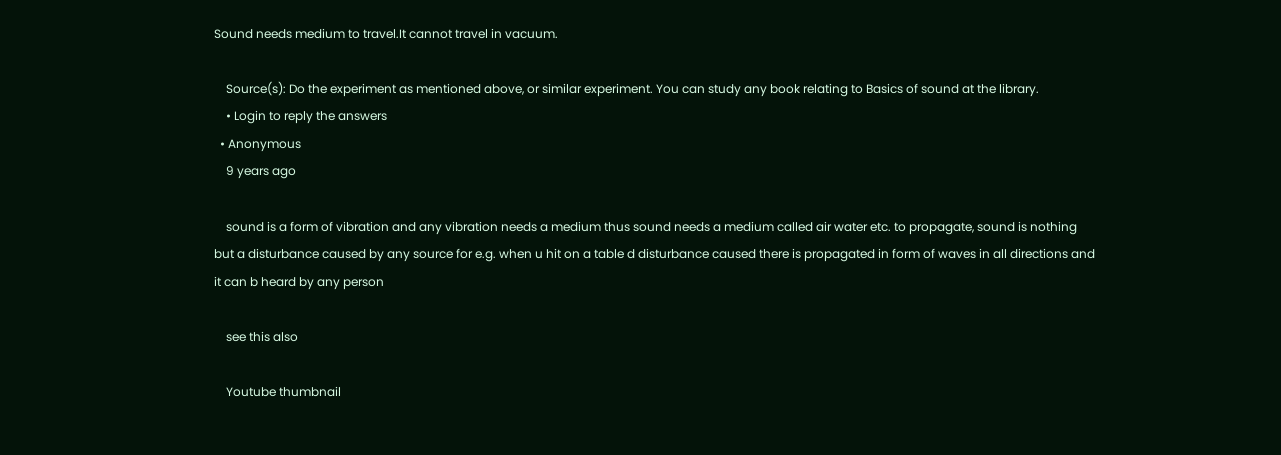Sound needs medium to travel.It cannot travel in vacuum.

    Source(s): Do the experiment as mentioned above, or similar experiment. You can study any book relating to Basics of sound at the library.
    • Login to reply the answers
  • Anonymous
    9 years ago

    sound is a form of vibration and any vibration needs a medium thus sound needs a medium called air water etc. to propagate, sound is nothing but a disturbance caused by any source for e.g. when u hit on a table d disturbance caused there is propagated in form of waves in all directions and it can b heard by any person

    see this also

    Youtube thumbnail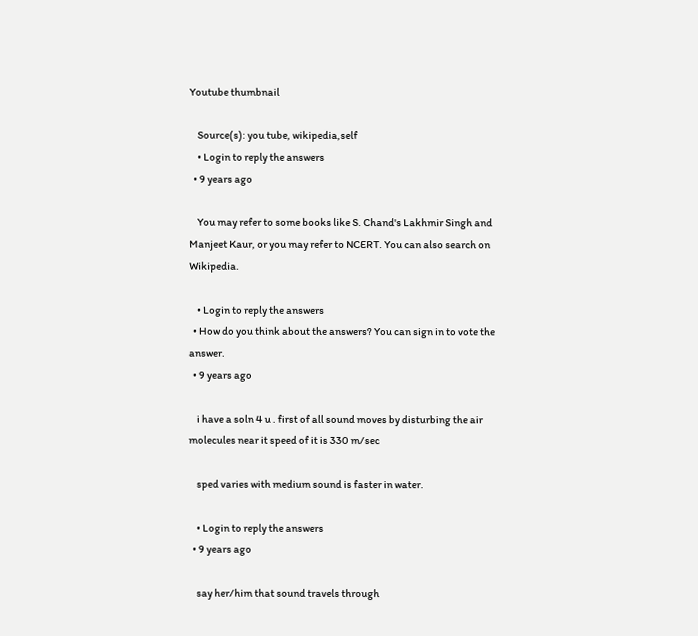Youtube thumbnail

    Source(s): you tube, wikipedia,self
    • Login to reply the answers
  • 9 years ago

    You may refer to some books like S. Chand's Lakhmir Singh and Manjeet Kaur, or you may refer to NCERT. You can also search on Wikipedia.

    • Login to reply the answers
  • How do you think about the answers? You can sign in to vote the answer.
  • 9 years ago

    i have a soln 4 u . first of all sound moves by disturbing the air molecules near it speed of it is 330 m/sec

    sped varies with medium sound is faster in water.

    • Login to reply the answers
  • 9 years ago

    say her/him that sound travels through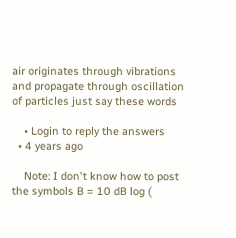air originates through vibrations and propagate through oscillation of particles just say these words

    • Login to reply the answers
  • 4 years ago

    Note: I don't know how to post the symbols B = 10 dB log (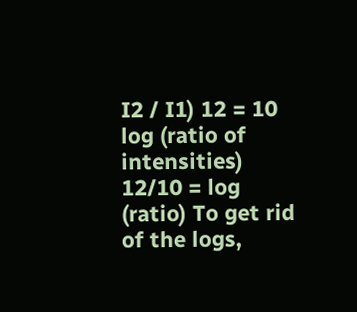I2 / I1) 12 = 10 log (ratio of intensities) 12/10 = log (ratio) To get rid of the logs,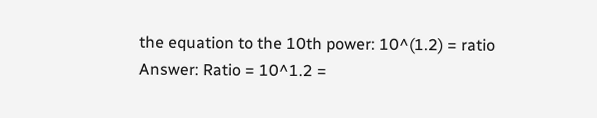the equation to the 10th power: 10^(1.2) = ratio Answer: Ratio = 10^1.2 =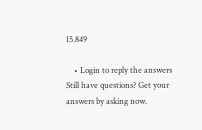15.849

    • Login to reply the answers
Still have questions? Get your answers by asking now.